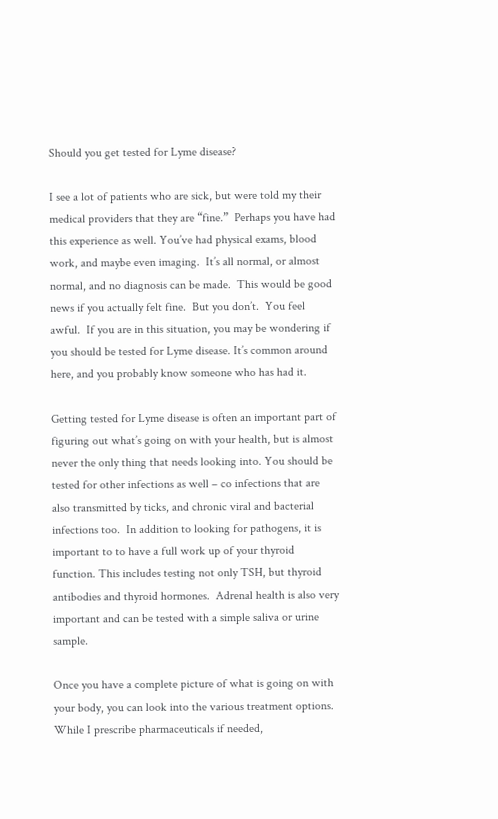Should you get tested for Lyme disease?

I see a lot of patients who are sick, but were told my their medical providers that they are “fine.”  Perhaps you have had this experience as well. You’ve had physical exams, blood work, and maybe even imaging.  It’s all normal, or almost normal, and no diagnosis can be made.  This would be good news if you actually felt fine.  But you don’t.  You feel awful.  If you are in this situation, you may be wondering if you should be tested for Lyme disease. It’s common around here, and you probably know someone who has had it.

Getting tested for Lyme disease is often an important part of figuring out what’s going on with your health, but is almost never the only thing that needs looking into. You should be tested for other infections as well – co infections that are also transmitted by ticks, and chronic viral and bacterial infections too.  In addition to looking for pathogens, it is important to to have a full work up of your thyroid function. This includes testing not only TSH, but thyroid antibodies and thyroid hormones.  Adrenal health is also very important and can be tested with a simple saliva or urine sample.

Once you have a complete picture of what is going on with your body, you can look into the various treatment options.  While I prescribe pharmaceuticals if needed,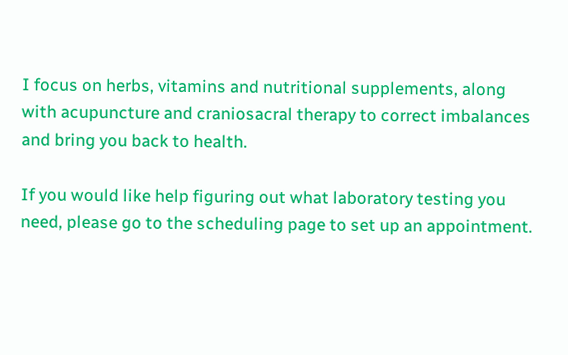I focus on herbs, vitamins and nutritional supplements, along with acupuncture and craniosacral therapy to correct imbalances and bring you back to health.

If you would like help figuring out what laboratory testing you need, please go to the scheduling page to set up an appointment.